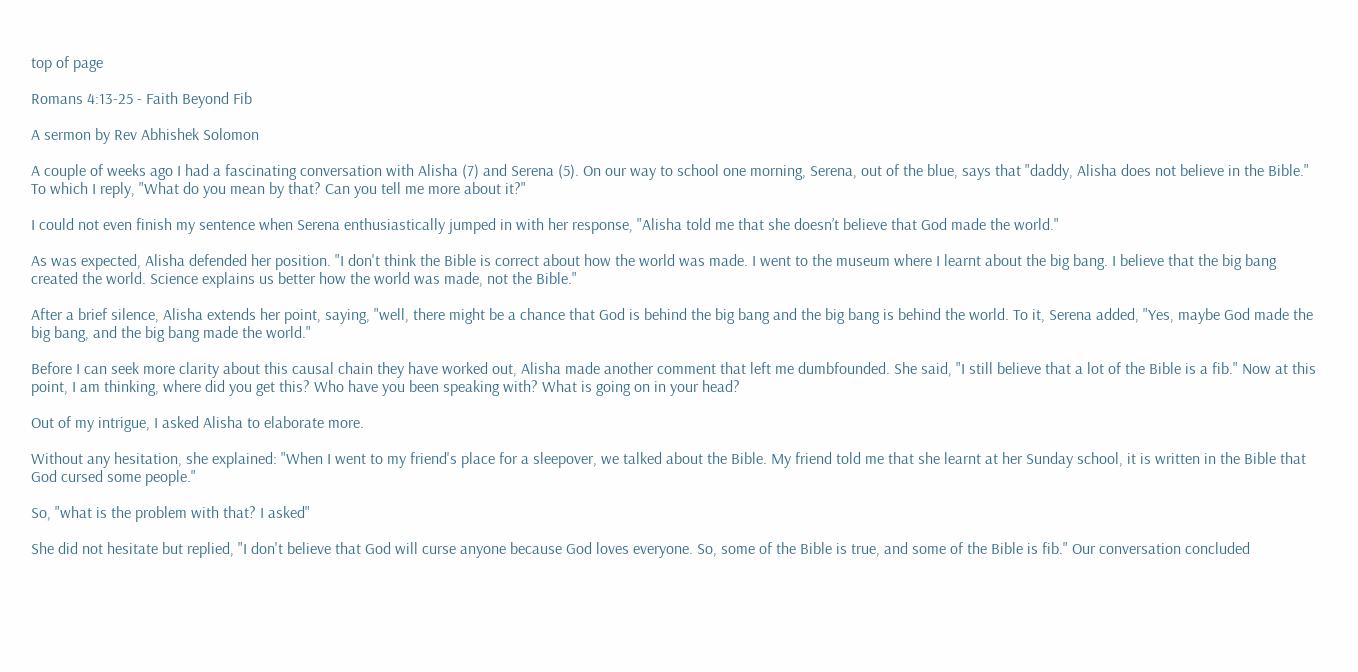top of page

Romans 4:13-25 - Faith Beyond Fib

A sermon by Rev Abhishek Solomon

A couple of weeks ago I had a fascinating conversation with Alisha (7) and Serena (5). On our way to school one morning, Serena, out of the blue, says that "daddy, Alisha does not believe in the Bible." To which I reply, "What do you mean by that? Can you tell me more about it?"

I could not even finish my sentence when Serena enthusiastically jumped in with her response, "Alisha told me that she doesn’t believe that God made the world."

As was expected, Alisha defended her position. "I don't think the Bible is correct about how the world was made. I went to the museum where I learnt about the big bang. I believe that the big bang created the world. Science explains us better how the world was made, not the Bible."

After a brief silence, Alisha extends her point, saying, "well, there might be a chance that God is behind the big bang and the big bang is behind the world. To it, Serena added, "Yes, maybe God made the big bang, and the big bang made the world."

Before I can seek more clarity about this causal chain they have worked out, Alisha made another comment that left me dumbfounded. She said, "I still believe that a lot of the Bible is a fib." Now at this point, I am thinking, where did you get this? Who have you been speaking with? What is going on in your head?

Out of my intrigue, I asked Alisha to elaborate more.

Without any hesitation, she explained: "When I went to my friend's place for a sleepover, we talked about the Bible. My friend told me that she learnt at her Sunday school, it is written in the Bible that God cursed some people."

So, "what is the problem with that? I asked"

She did not hesitate but replied, "I don't believe that God will curse anyone because God loves everyone. So, some of the Bible is true, and some of the Bible is fib." Our conversation concluded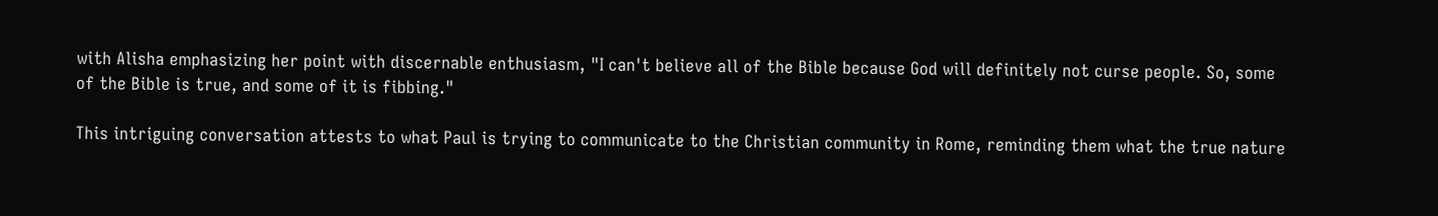with Alisha emphasizing her point with discernable enthusiasm, "I can't believe all of the Bible because God will definitely not curse people. So, some of the Bible is true, and some of it is fibbing."

This intriguing conversation attests to what Paul is trying to communicate to the Christian community in Rome, reminding them what the true nature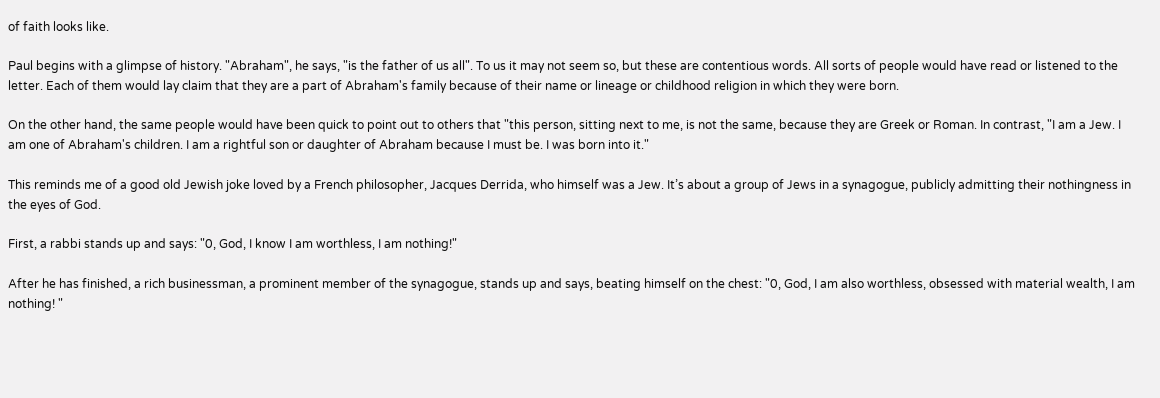of faith looks like.

Paul begins with a glimpse of history. "Abraham", he says, "is the father of us all". To us it may not seem so, but these are contentious words. All sorts of people would have read or listened to the letter. Each of them would lay claim that they are a part of Abraham's family because of their name or lineage or childhood religion in which they were born.

On the other hand, the same people would have been quick to point out to others that "this person, sitting next to me, is not the same, because they are Greek or Roman. In contrast, "I am a Jew. I am one of Abraham's children. I am a rightful son or daughter of Abraham because I must be. I was born into it."

This reminds me of a good old Jewish joke loved by a French philosopher, Jacques Derrida, who himself was a Jew. It’s about a group of Jews in a synagogue, publicly admitting their nothingness in the eyes of God.

First, a rabbi stands up and says: "0, God, I know I am worthless, I am nothing!"

After he has finished, a rich businessman, a prominent member of the synagogue, stands up and says, beating himself on the chest: "0, God, I am also worthless, obsessed with material wealth, I am nothing! "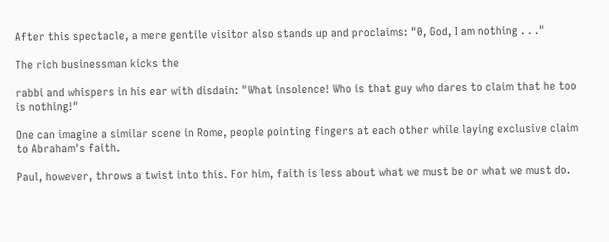After this spectacle, a mere gentile visitor also stands up and proclaims: "0, God, I am nothing . . ."

The rich businessman kicks the

rabbi and whispers in his ear with disdain: "What insolence! Who is that guy who dares to claim that he too is nothing!"

One can imagine a similar scene in Rome, people pointing fingers at each other while laying exclusive claim to Abraham's faith.

Paul, however, throws a twist into this. For him, faith is less about what we must be or what we must do.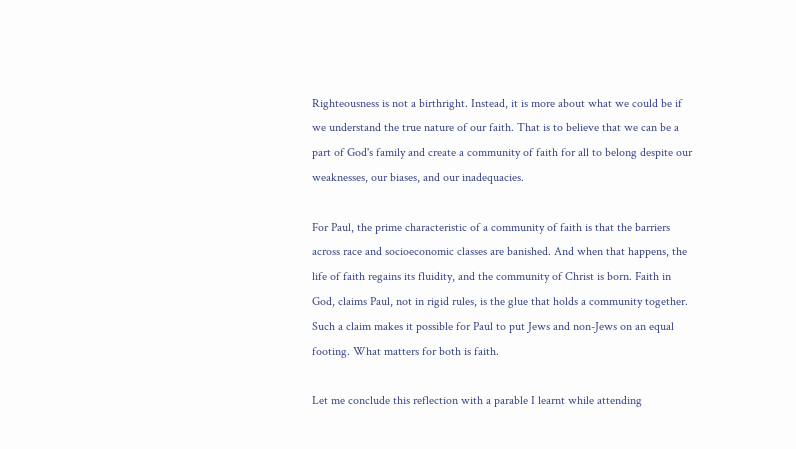Righteousness is not a birthright. Instead, it is more about what we could be if we understand the true nature of our faith. That is to believe that we can be a part of God's family and create a community of faith for all to belong despite our weaknesses, our biases, and our inadequacies.

For Paul, the prime characteristic of a community of faith is that the barriers across race and socioeconomic classes are banished. And when that happens, the life of faith regains its fluidity, and the community of Christ is born. Faith in God, claims Paul, not in rigid rules, is the glue that holds a community together. Such a claim makes it possible for Paul to put Jews and non-Jews on an equal footing. What matters for both is faith.

Let me conclude this reflection with a parable I learnt while attending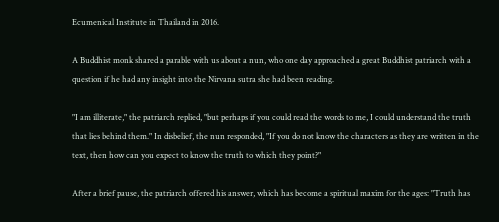Ecumenical Institute in Thailand in 2016.

A Buddhist monk shared a parable with us about a nun, who one day approached a great Buddhist patriarch with a question if he had any insight into the Nirvana sutra she had been reading.

"I am illiterate," the patriarch replied, "but perhaps if you could read the words to me, I could understand the truth that lies behind them." In disbelief, the nun responded, "If you do not know the characters as they are written in the text, then how can you expect to know the truth to which they point?"

After a brief pause, the patriarch offered his answer, which has become a spiritual maxim for the ages: "Truth has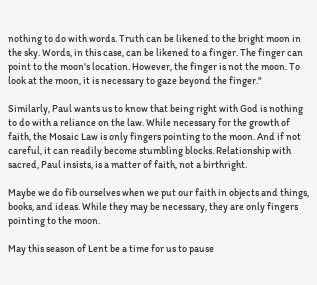nothing to do with words. Truth can be likened to the bright moon in the sky. Words, in this case, can be likened to a finger. The finger can point to the moon's location. However, the finger is not the moon. To look at the moon, it is necessary to gaze beyond the finger."

Similarly, Paul wants us to know that being right with God is nothing to do with a reliance on the law. While necessary for the growth of faith, the Mosaic Law is only fingers pointing to the moon. And if not careful, it can readily become stumbling blocks. Relationship with sacred, Paul insists, is a matter of faith, not a birthright.

Maybe we do fib ourselves when we put our faith in objects and things, books, and ideas. While they may be necessary, they are only fingers pointing to the moon.

May this season of Lent be a time for us to pause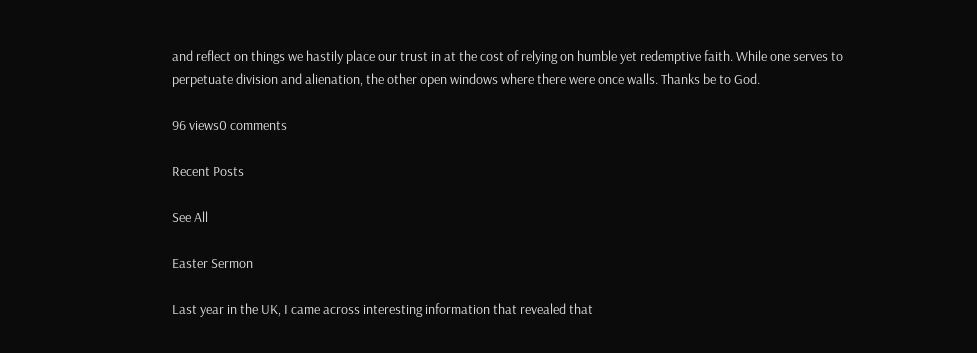and reflect on things we hastily place our trust in at the cost of relying on humble yet redemptive faith. While one serves to perpetuate division and alienation, the other open windows where there were once walls. Thanks be to God.

96 views0 comments

Recent Posts

See All

Easter Sermon

Last year in the UK, I came across interesting information that revealed that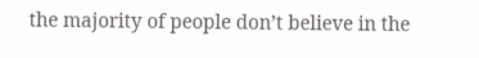the majority of people don’t believe in the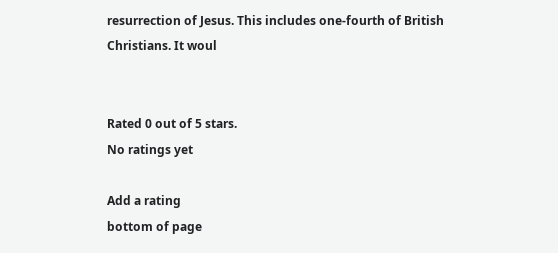resurrection of Jesus. This includes one-fourth of British Christians. It woul


Rated 0 out of 5 stars.
No ratings yet

Add a rating
bottom of page